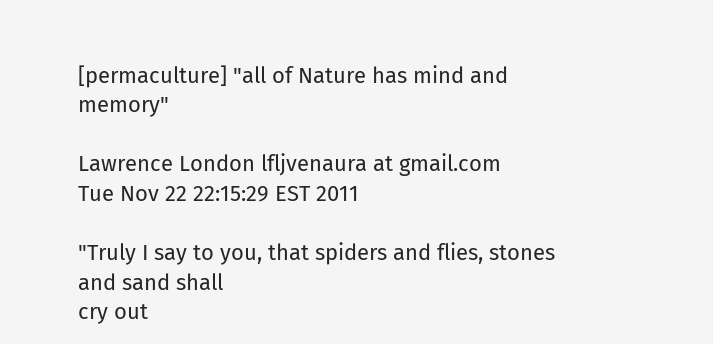[permaculture] "all of Nature has mind and memory"

Lawrence London lfljvenaura at gmail.com
Tue Nov 22 22:15:29 EST 2011

"Truly I say to you, that spiders and flies, stones and sand shall
cry out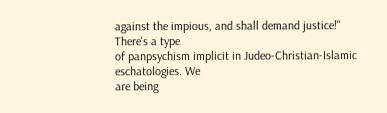against the impious, and shall demand justice!" There's a type
of panpsychism implicit in Judeo-Christian-Islamic eschatologies. We
are being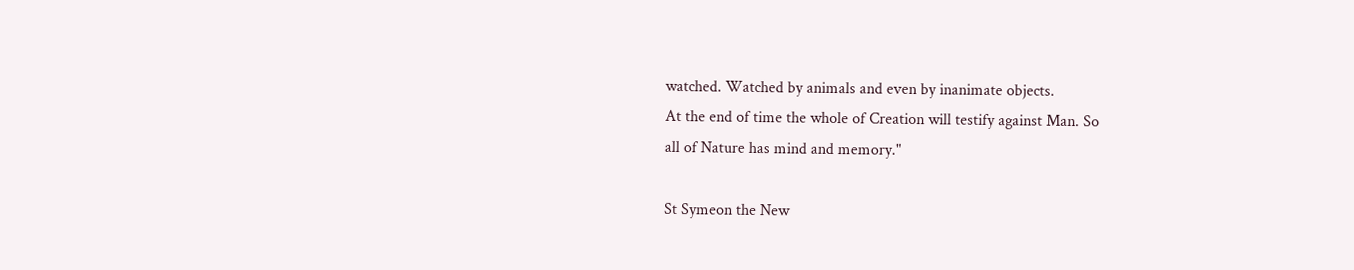watched. Watched by animals and even by inanimate objects.
At the end of time the whole of Creation will testify against Man. So
all of Nature has mind and memory."

St Symeon the New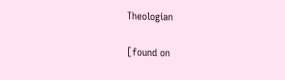Theologian

[found on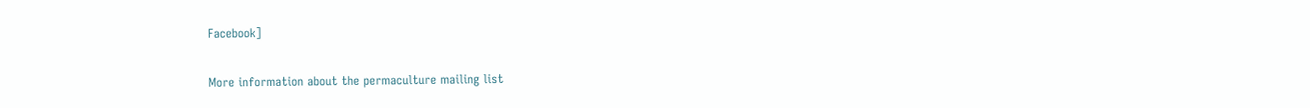Facebook]

More information about the permaculture mailing list